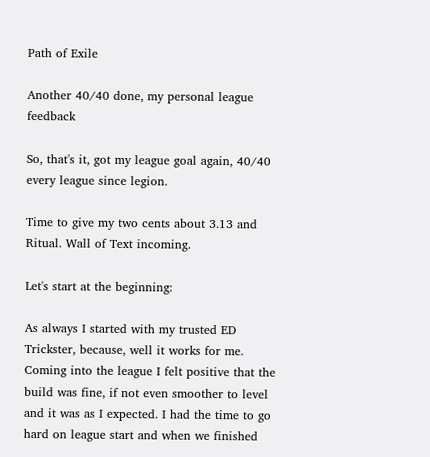Path of Exile

Another 40/40 done, my personal league feedback

So, that's it, got my league goal again, 40/40 every league since legion.

Time to give my two cents about 3.13 and Ritual. Wall of Text incoming.

Let's start at the beginning:

As always I started with my trusted ED Trickster, because, well it works for me. Coming into the league I felt positive that the build was fine, if not even smoother to level and it was as I expected. I had the time to go hard on league start and when we finished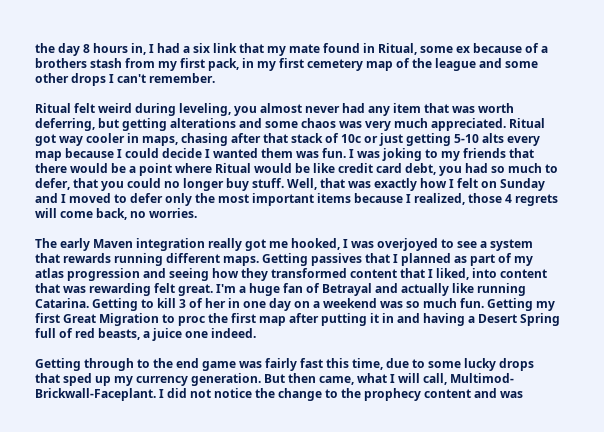the day 8 hours in, I had a six link that my mate found in Ritual, some ex because of a brothers stash from my first pack, in my first cemetery map of the league and some other drops I can't remember.

Ritual felt weird during leveling, you almost never had any item that was worth deferring, but getting alterations and some chaos was very much appreciated. Ritual got way cooler in maps, chasing after that stack of 10c or just getting 5-10 alts every map because I could decide I wanted them was fun. I was joking to my friends that there would be a point where Ritual would be like credit card debt, you had so much to defer, that you could no longer buy stuff. Well, that was exactly how I felt on Sunday and I moved to defer only the most important items because I realized, those 4 regrets will come back, no worries.

The early Maven integration really got me hooked, I was overjoyed to see a system that rewards running different maps. Getting passives that I planned as part of my atlas progression and seeing how they transformed content that I liked, into content that was rewarding felt great. I'm a huge fan of Betrayal and actually like running Catarina. Getting to kill 3 of her in one day on a weekend was so much fun. Getting my first Great Migration to proc the first map after putting it in and having a Desert Spring full of red beasts, a juice one indeed.

Getting through to the end game was fairly fast this time, due to some lucky drops that sped up my currency generation. But then came, what I will call, Multimod-Brickwall-Faceplant. I did not notice the change to the prophecy content and was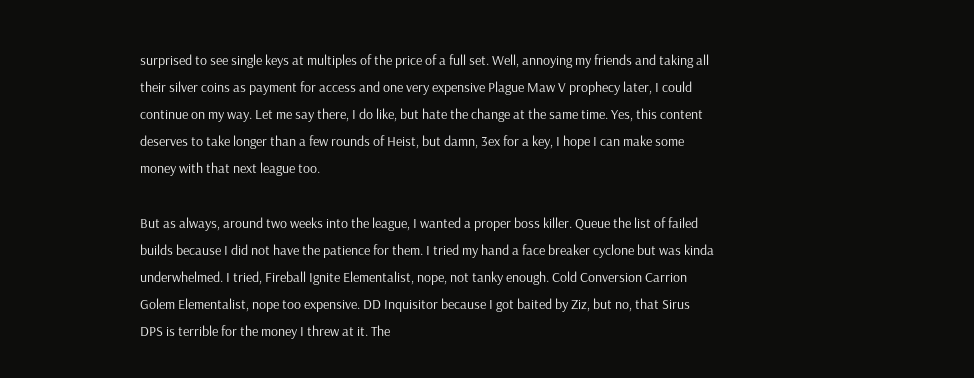surprised to see single keys at multiples of the price of a full set. Well, annoying my friends and taking all their silver coins as payment for access and one very expensive Plague Maw V prophecy later, I could continue on my way. Let me say there, I do like, but hate the change at the same time. Yes, this content deserves to take longer than a few rounds of Heist, but damn, 3ex for a key, I hope I can make some money with that next league too.

But as always, around two weeks into the league, I wanted a proper boss killer. Queue the list of failed builds because I did not have the patience for them. I tried my hand a face breaker cyclone but was kinda underwhelmed. I tried, Fireball Ignite Elementalist, nope, not tanky enough. Cold Conversion Carrion Golem Elementalist, nope too expensive. DD Inquisitor because I got baited by Ziz, but no, that Sirus DPS is terrible for the money I threw at it. The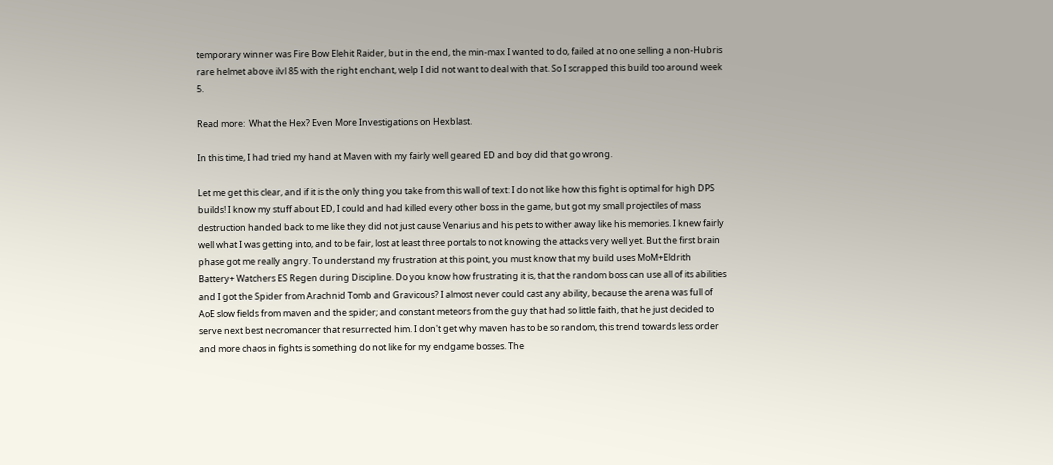temporary winner was Fire Bow Elehit Raider, but in the end, the min-max I wanted to do, failed at no one selling a non-Hubris rare helmet above ilvl 85 with the right enchant, welp I did not want to deal with that. So I scrapped this build too around week 5.

Read more:  What the Hex? Even More Investigations on Hexblast.

In this time, I had tried my hand at Maven with my fairly well geared ED and boy did that go wrong.

Let me get this clear, and if it is the only thing you take from this wall of text: I do not like how this fight is optimal for high DPS builds! I know my stuff about ED, I could and had killed every other boss in the game, but got my small projectiles of mass destruction handed back to me like they did not just cause Venarius and his pets to wither away like his memories. I knew fairly well what I was getting into, and to be fair, lost at least three portals to not knowing the attacks very well yet. But the first brain phase got me really angry. To understand my frustration at this point, you must know that my build uses MoM+Eldrith Battery+ Watchers ES Regen during Discipline. Do you know how frustrating it is, that the random boss can use all of its abilities and I got the Spider from Arachnid Tomb and Gravicous? I almost never could cast any ability, because the arena was full of AoE slow fields from maven and the spider; and constant meteors from the guy that had so little faith, that he just decided to serve next best necromancer that resurrected him. I don't get why maven has to be so random, this trend towards less order and more chaos in fights is something do not like for my endgame bosses. The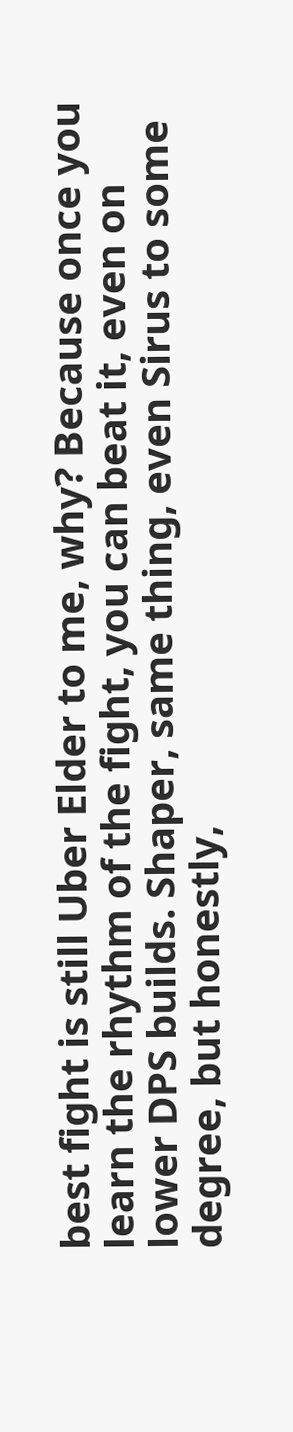best fight is still Uber Elder to me, why? Because once you learn the rhythm of the fight, you can beat it, even on lower DPS builds. Shaper, same thing, even Sirus to some degree, but honestly,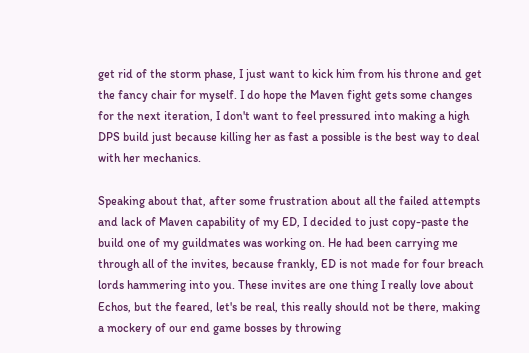get rid of the storm phase, I just want to kick him from his throne and get the fancy chair for myself. I do hope the Maven fight gets some changes for the next iteration, I don't want to feel pressured into making a high DPS build just because killing her as fast a possible is the best way to deal with her mechanics.

Speaking about that, after some frustration about all the failed attempts and lack of Maven capability of my ED, I decided to just copy-paste the build one of my guildmates was working on. He had been carrying me through all of the invites, because frankly, ED is not made for four breach lords hammering into you. These invites are one thing I really love about Echos, but the feared, let's be real, this really should not be there, making a mockery of our end game bosses by throwing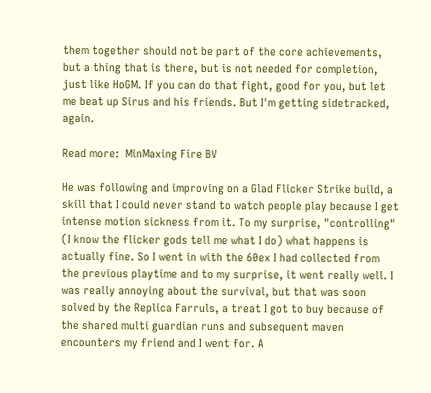them together should not be part of the core achievements, but a thing that is there, but is not needed for completion, just like HoGM. If you can do that fight, good for you, but let me beat up Sirus and his friends. But I'm getting sidetracked, again.

Read more:  MinMaxing Fire BV

He was following and improving on a Glad Flicker Strike build, a skill that I could never stand to watch people play because I get intense motion sickness from it. To my surprise, "controlling" (I know the flicker gods tell me what I do) what happens is actually fine. So I went in with the 60ex I had collected from the previous playtime and to my surprise, it went really well. I was really annoying about the survival, but that was soon solved by the Replica Farruls, a treat I got to buy because of the shared multi guardian runs and subsequent maven encounters my friend and I went for. A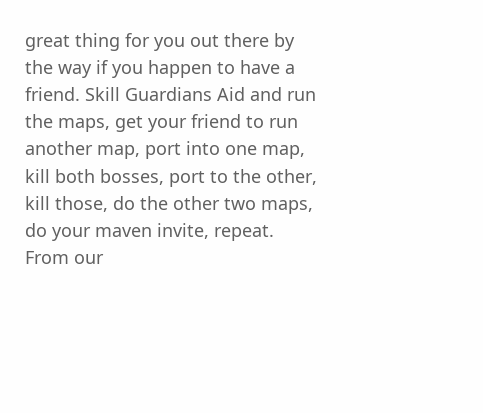great thing for you out there by the way if you happen to have a friend. Skill Guardians Aid and run the maps, get your friend to run another map, port into one map, kill both bosses, port to the other, kill those, do the other two maps, do your maven invite, repeat. From our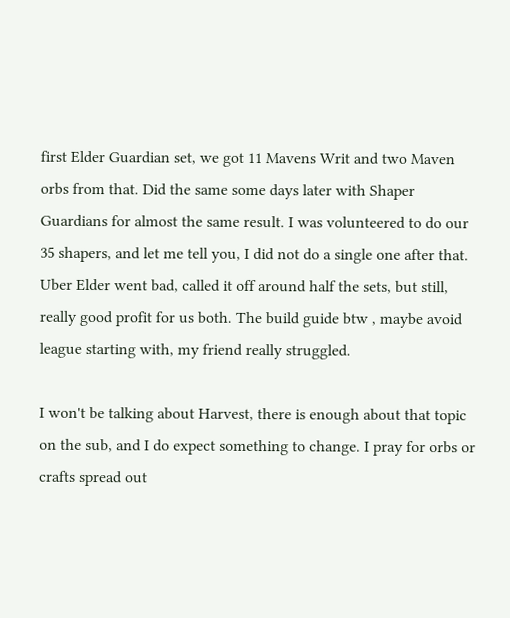first Elder Guardian set, we got 11 Mavens Writ and two Maven orbs from that. Did the same some days later with Shaper Guardians for almost the same result. I was volunteered to do our 35 shapers, and let me tell you, I did not do a single one after that. Uber Elder went bad, called it off around half the sets, but still, really good profit for us both. The build guide btw , maybe avoid league starting with, my friend really struggled.

I won't be talking about Harvest, there is enough about that topic on the sub, and I do expect something to change. I pray for orbs or crafts spread out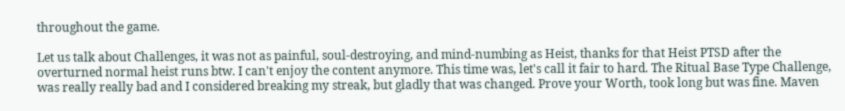throughout the game.

Let us talk about Challenges, it was not as painful, soul-destroying, and mind-numbing as Heist, thanks for that Heist PTSD after the overturned normal heist runs btw. I can't enjoy the content anymore. This time was, let's call it fair to hard. The Ritual Base Type Challenge, was really really bad and I considered breaking my streak, but gladly that was changed. Prove your Worth, took long but was fine. Maven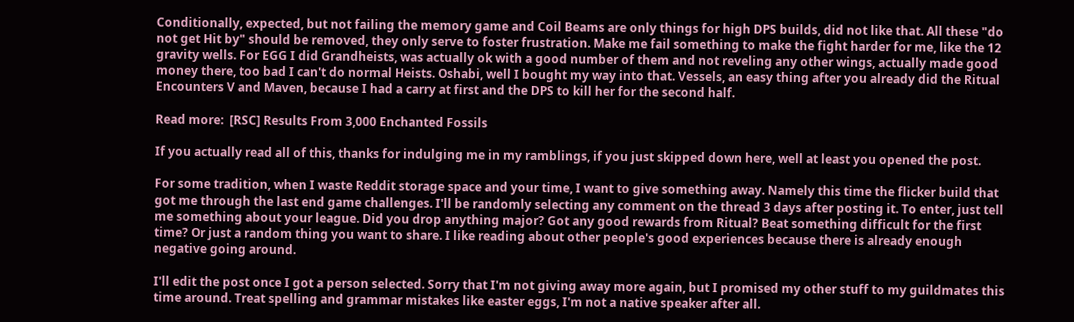Conditionally, expected, but not failing the memory game and Coil Beams are only things for high DPS builds, did not like that. All these "do not get Hit by" should be removed, they only serve to foster frustration. Make me fail something to make the fight harder for me, like the 12 gravity wells. For EGG I did Grandheists, was actually ok with a good number of them and not reveling any other wings, actually made good money there, too bad I can't do normal Heists. Oshabi, well I bought my way into that. Vessels, an easy thing after you already did the Ritual Encounters V and Maven, because I had a carry at first and the DPS to kill her for the second half.

Read more:  [RSC] Results From 3,000 Enchanted Fossils

If you actually read all of this, thanks for indulging me in my ramblings, if you just skipped down here, well at least you opened the post.

For some tradition, when I waste Reddit storage space and your time, I want to give something away. Namely this time the flicker build that got me through the last end game challenges. I'll be randomly selecting any comment on the thread 3 days after posting it. To enter, just tell me something about your league. Did you drop anything major? Got any good rewards from Ritual? Beat something difficult for the first time? Or just a random thing you want to share. I like reading about other people's good experiences because there is already enough negative going around.

I'll edit the post once I got a person selected. Sorry that I'm not giving away more again, but I promised my other stuff to my guildmates this time around. Treat spelling and grammar mistakes like easter eggs, I'm not a native speaker after all.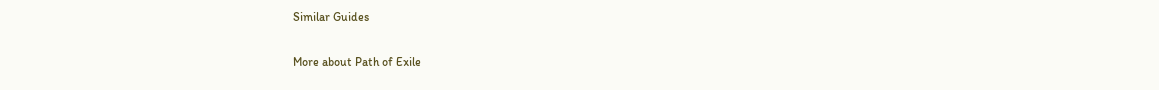Similar Guides

More about Path of Exile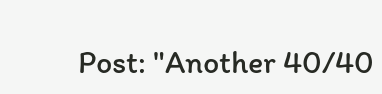Post: "Another 40/40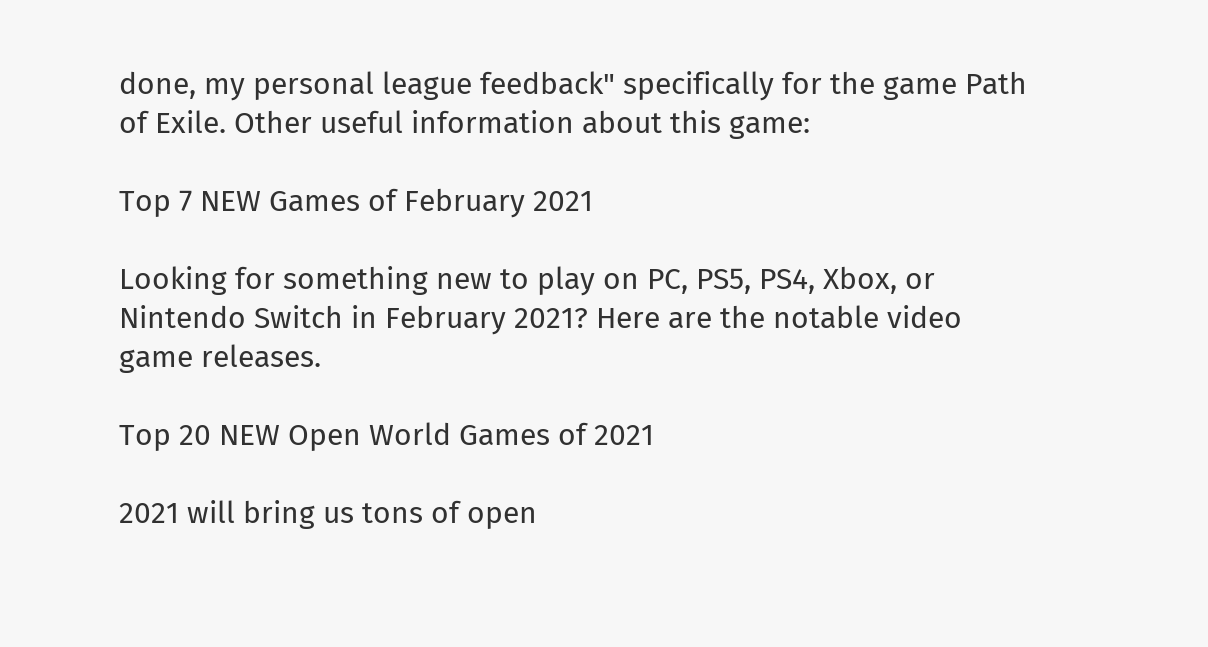done, my personal league feedback" specifically for the game Path of Exile. Other useful information about this game:

Top 7 NEW Games of February 2021

Looking for something new to play on PC, PS5, PS4, Xbox, or Nintendo Switch in February 2021? Here are the notable video game releases.

Top 20 NEW Open World Games of 2021

2021 will bring us tons of open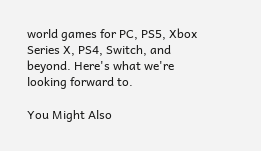world games for PC, PS5, Xbox Series X, PS4, Switch, and beyond. Here's what we're looking forward to.

You Might Also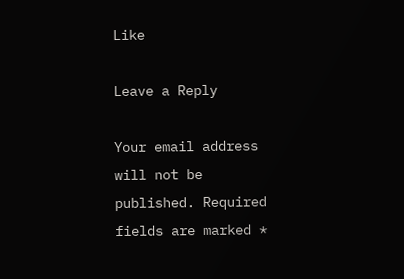Like

Leave a Reply

Your email address will not be published. Required fields are marked *